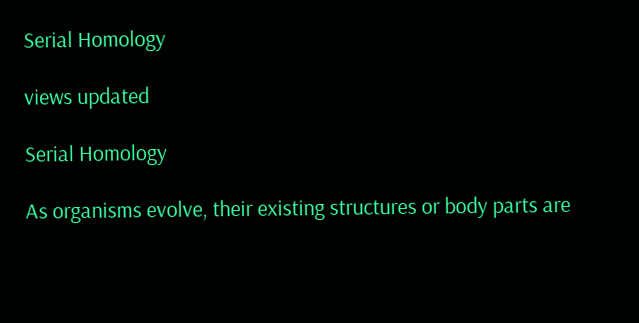Serial Homology

views updated

Serial Homology

As organisms evolve, their existing structures or body parts are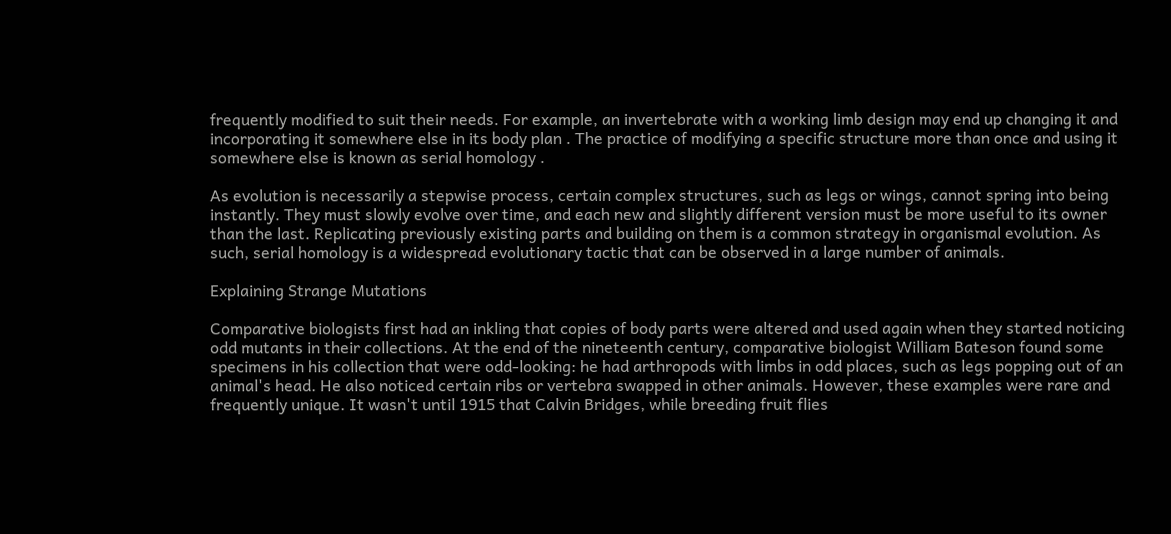frequently modified to suit their needs. For example, an invertebrate with a working limb design may end up changing it and incorporating it somewhere else in its body plan . The practice of modifying a specific structure more than once and using it somewhere else is known as serial homology .

As evolution is necessarily a stepwise process, certain complex structures, such as legs or wings, cannot spring into being instantly. They must slowly evolve over time, and each new and slightly different version must be more useful to its owner than the last. Replicating previously existing parts and building on them is a common strategy in organismal evolution. As such, serial homology is a widespread evolutionary tactic that can be observed in a large number of animals.

Explaining Strange Mutations

Comparative biologists first had an inkling that copies of body parts were altered and used again when they started noticing odd mutants in their collections. At the end of the nineteenth century, comparative biologist William Bateson found some specimens in his collection that were odd-looking: he had arthropods with limbs in odd places, such as legs popping out of an animal's head. He also noticed certain ribs or vertebra swapped in other animals. However, these examples were rare and frequently unique. It wasn't until 1915 that Calvin Bridges, while breeding fruit flies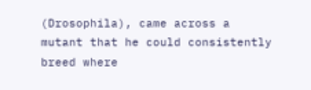(Drosophila), came across a mutant that he could consistently breed where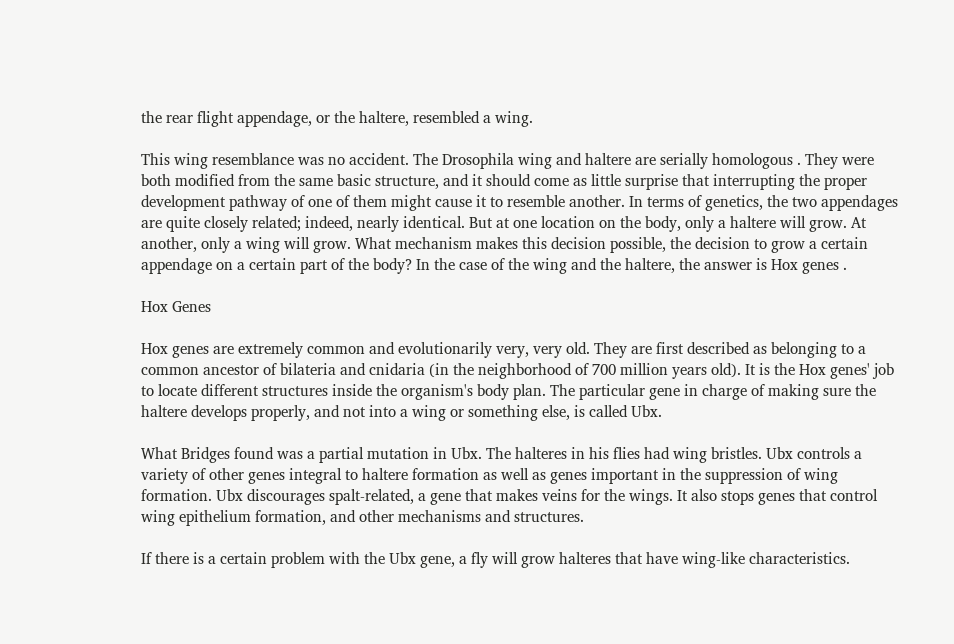the rear flight appendage, or the haltere, resembled a wing.

This wing resemblance was no accident. The Drosophila wing and haltere are serially homologous . They were both modified from the same basic structure, and it should come as little surprise that interrupting the proper development pathway of one of them might cause it to resemble another. In terms of genetics, the two appendages are quite closely related; indeed, nearly identical. But at one location on the body, only a haltere will grow. At another, only a wing will grow. What mechanism makes this decision possible, the decision to grow a certain appendage on a certain part of the body? In the case of the wing and the haltere, the answer is Hox genes .

Hox Genes

Hox genes are extremely common and evolutionarily very, very old. They are first described as belonging to a common ancestor of bilateria and cnidaria (in the neighborhood of 700 million years old). It is the Hox genes' job to locate different structures inside the organism's body plan. The particular gene in charge of making sure the haltere develops properly, and not into a wing or something else, is called Ubx.

What Bridges found was a partial mutation in Ubx. The halteres in his flies had wing bristles. Ubx controls a variety of other genes integral to haltere formation as well as genes important in the suppression of wing formation. Ubx discourages spalt-related, a gene that makes veins for the wings. It also stops genes that control wing epithelium formation, and other mechanisms and structures.

If there is a certain problem with the Ubx gene, a fly will grow halteres that have wing-like characteristics.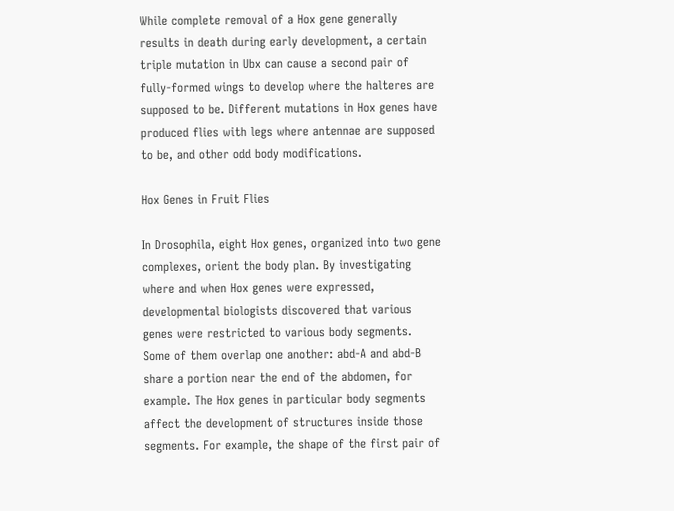While complete removal of a Hox gene generally results in death during early development, a certain triple mutation in Ubx can cause a second pair of fully-formed wings to develop where the halteres are supposed to be. Different mutations in Hox genes have produced flies with legs where antennae are supposed to be, and other odd body modifications.

Hox Genes in Fruit Flies

In Drosophila, eight Hox genes, organized into two gene complexes, orient the body plan. By investigating where and when Hox genes were expressed, developmental biologists discovered that various genes were restricted to various body segments. Some of them overlap one another: abd-A and abd-B share a portion near the end of the abdomen, for example. The Hox genes in particular body segments affect the development of structures inside those segments. For example, the shape of the first pair of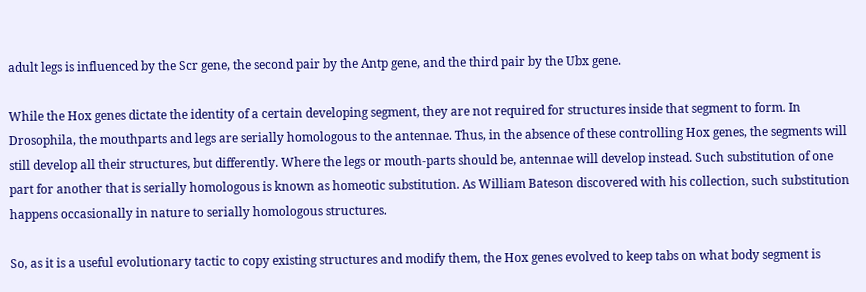adult legs is influenced by the Scr gene, the second pair by the Antp gene, and the third pair by the Ubx gene.

While the Hox genes dictate the identity of a certain developing segment, they are not required for structures inside that segment to form. In Drosophila, the mouthparts and legs are serially homologous to the antennae. Thus, in the absence of these controlling Hox genes, the segments will still develop all their structures, but differently. Where the legs or mouth-parts should be, antennae will develop instead. Such substitution of one part for another that is serially homologous is known as homeotic substitution. As William Bateson discovered with his collection, such substitution happens occasionally in nature to serially homologous structures.

So, as it is a useful evolutionary tactic to copy existing structures and modify them, the Hox genes evolved to keep tabs on what body segment is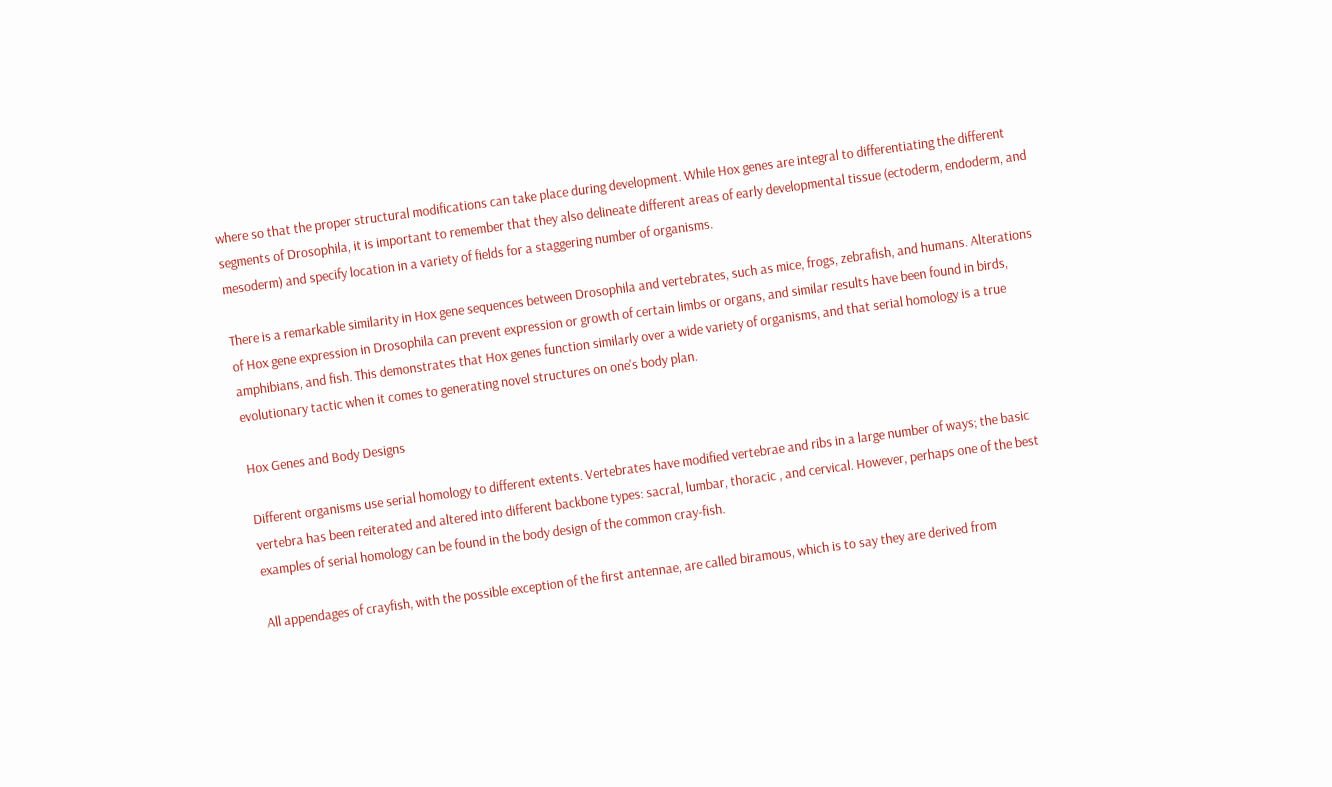where so that the proper structural modifications can take place during development. While Hox genes are integral to differentiating the different segments of Drosophila, it is important to remember that they also delineate different areas of early developmental tissue (ectoderm, endoderm, and mesoderm) and specify location in a variety of fields for a staggering number of organisms.

There is a remarkable similarity in Hox gene sequences between Drosophila and vertebrates, such as mice, frogs, zebrafish, and humans. Alterations of Hox gene expression in Drosophila can prevent expression or growth of certain limbs or organs, and similar results have been found in birds, amphibians, and fish. This demonstrates that Hox genes function similarly over a wide variety of organisms, and that serial homology is a true evolutionary tactic when it comes to generating novel structures on one's body plan.

Hox Genes and Body Designs

Different organisms use serial homology to different extents. Vertebrates have modified vertebrae and ribs in a large number of ways; the basic vertebra has been reiterated and altered into different backbone types: sacral, lumbar, thoracic , and cervical. However, perhaps one of the best examples of serial homology can be found in the body design of the common cray-fish.

All appendages of crayfish, with the possible exception of the first antennae, are called biramous, which is to say they are derived from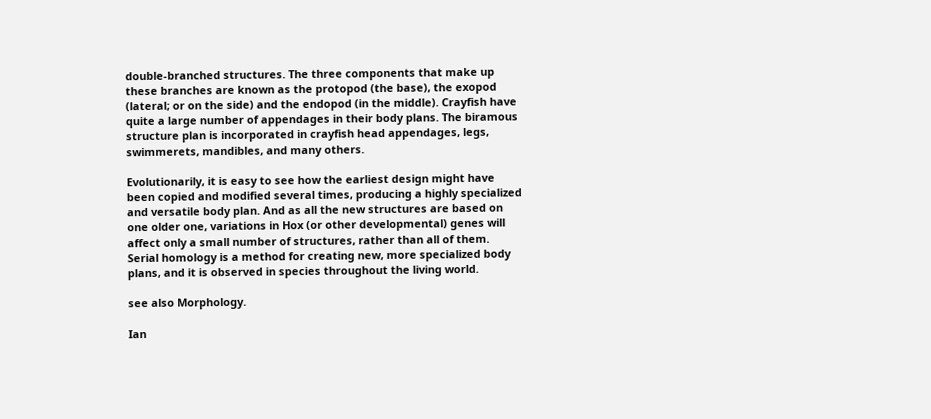double-branched structures. The three components that make up these branches are known as the protopod (the base), the exopod (lateral; or on the side) and the endopod (in the middle). Crayfish have quite a large number of appendages in their body plans. The biramous structure plan is incorporated in crayfish head appendages, legs, swimmerets, mandibles, and many others.

Evolutionarily, it is easy to see how the earliest design might have been copied and modified several times, producing a highly specialized and versatile body plan. And as all the new structures are based on one older one, variations in Hox (or other developmental) genes will affect only a small number of structures, rather than all of them. Serial homology is a method for creating new, more specialized body plans, and it is observed in species throughout the living world.

see also Morphology.

Ian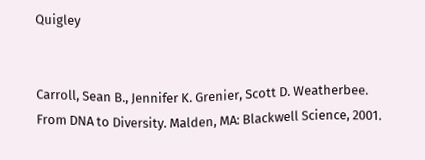Quigley


Carroll, Sean B., Jennifer K. Grenier, Scott D. Weatherbee. From DNA to Diversity. Malden, MA: Blackwell Science, 2001.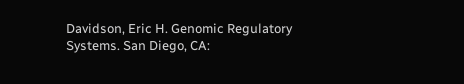Davidson, Eric H. Genomic Regulatory Systems. San Diego, CA: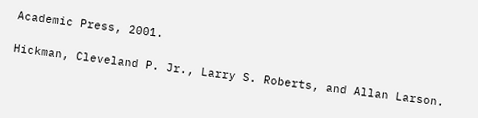Academic Press, 2001.

Hickman, Cleveland P. Jr., Larry S. Roberts, and Allan Larson.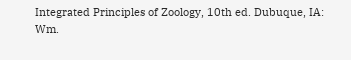Integrated Principles of Zoology, 10th ed. Dubuque, IA: Wm.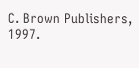C. Brown Publishers, 1997.